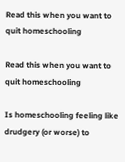Read this when you want to quit homeschooling

Read this when you want to quit homeschooling

Is homeschooling feeling like drudgery (or worse) to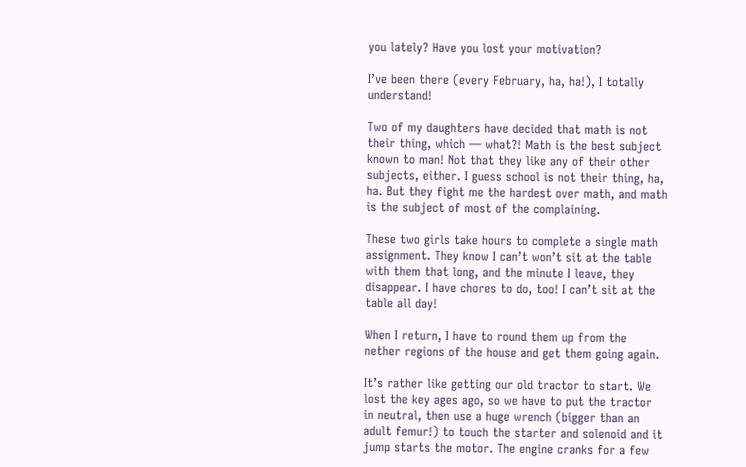you lately? Have you lost your motivation?

I’ve been there (every February, ha, ha!), I totally understand!

Two of my daughters have decided that math is not their thing, which — what?! Math is the best subject known to man! Not that they like any of their other subjects, either. I guess school is not their thing, ha, ha. But they fight me the hardest over math, and math is the subject of most of the complaining.

These two girls take hours to complete a single math assignment. They know I can’t won’t sit at the table with them that long, and the minute I leave, they disappear. I have chores to do, too! I can’t sit at the table all day!

When I return, I have to round them up from the nether regions of the house and get them going again.

It’s rather like getting our old tractor to start. We lost the key ages ago, so we have to put the tractor in neutral, then use a huge wrench (bigger than an adult femur!) to touch the starter and solenoid and it jump starts the motor. The engine cranks for a few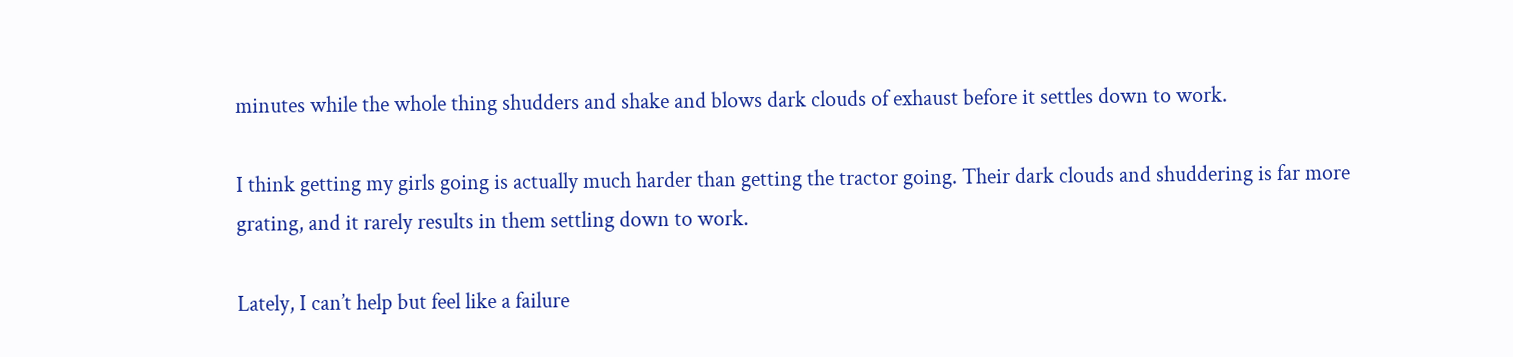minutes while the whole thing shudders and shake and blows dark clouds of exhaust before it settles down to work.

I think getting my girls going is actually much harder than getting the tractor going. Their dark clouds and shuddering is far more grating, and it rarely results in them settling down to work.

Lately, I can’t help but feel like a failure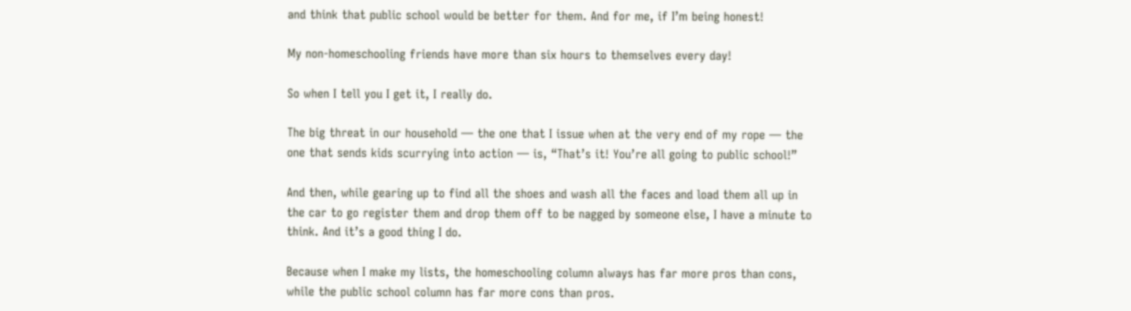and think that public school would be better for them. And for me, if I’m being honest!

My non-homeschooling friends have more than six hours to themselves every day!

So when I tell you I get it, I really do.

The big threat in our household — the one that I issue when at the very end of my rope — the one that sends kids scurrying into action — is, “That’s it! You’re all going to public school!”

And then, while gearing up to find all the shoes and wash all the faces and load them all up in the car to go register them and drop them off to be nagged by someone else, I have a minute to think. And it’s a good thing I do.

Because when I make my lists, the homeschooling column always has far more pros than cons, while the public school column has far more cons than pros.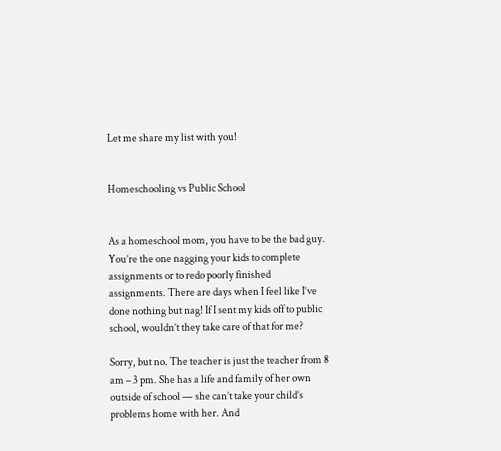Let me share my list with you!


Homeschooling vs Public School


As a homeschool mom, you have to be the bad guy. You’re the one nagging your kids to complete assignments or to redo poorly finished assignments. There are days when I feel like I’ve done nothing but nag! If I sent my kids off to public school, wouldn’t they take care of that for me?

Sorry, but no. The teacher is just the teacher from 8 am – 3 pm. She has a life and family of her own outside of school — she can’t take your child’s problems home with her. And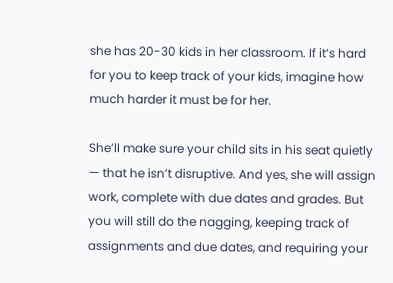she has 20-30 kids in her classroom. If it’s hard for you to keep track of your kids, imagine how much harder it must be for her.

She’ll make sure your child sits in his seat quietly — that he isn’t disruptive. And yes, she will assign work, complete with due dates and grades. But you will still do the nagging, keeping track of assignments and due dates, and requiring your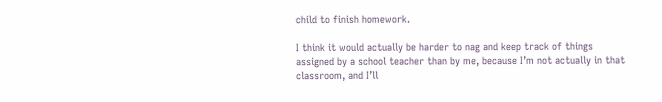child to finish homework.

I think it would actually be harder to nag and keep track of things assigned by a school teacher than by me, because I’m not actually in that classroom, and I’ll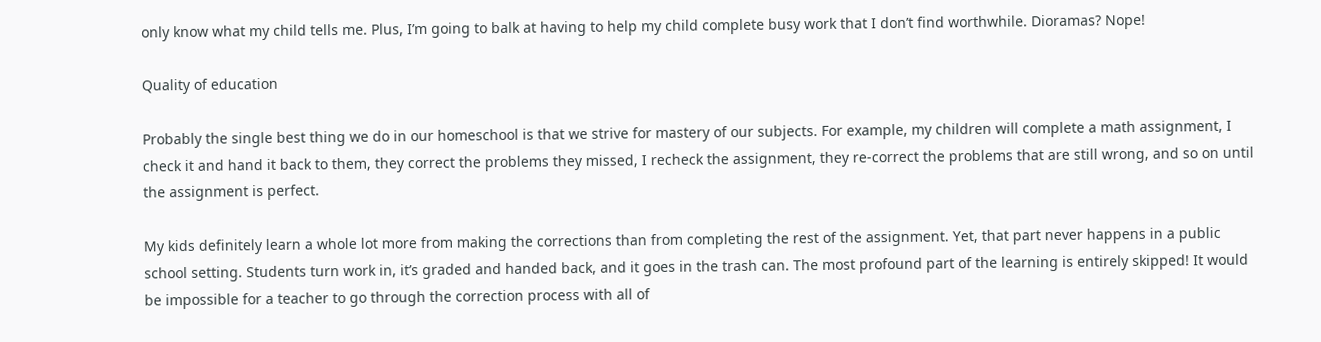only know what my child tells me. Plus, I’m going to balk at having to help my child complete busy work that I don’t find worthwhile. Dioramas? Nope!

Quality of education

Probably the single best thing we do in our homeschool is that we strive for mastery of our subjects. For example, my children will complete a math assignment, I check it and hand it back to them, they correct the problems they missed, I recheck the assignment, they re-correct the problems that are still wrong, and so on until the assignment is perfect.

My kids definitely learn a whole lot more from making the corrections than from completing the rest of the assignment. Yet, that part never happens in a public school setting. Students turn work in, it’s graded and handed back, and it goes in the trash can. The most profound part of the learning is entirely skipped! It would be impossible for a teacher to go through the correction process with all of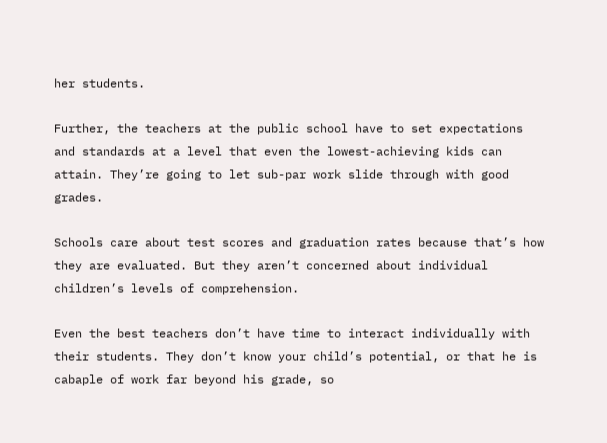her students.

Further, the teachers at the public school have to set expectations and standards at a level that even the lowest-achieving kids can attain. They’re going to let sub-par work slide through with good grades.

Schools care about test scores and graduation rates because that’s how they are evaluated. But they aren’t concerned about individual children’s levels of comprehension.

Even the best teachers don’t have time to interact individually with their students. They don’t know your child’s potential, or that he is cabaple of work far beyond his grade, so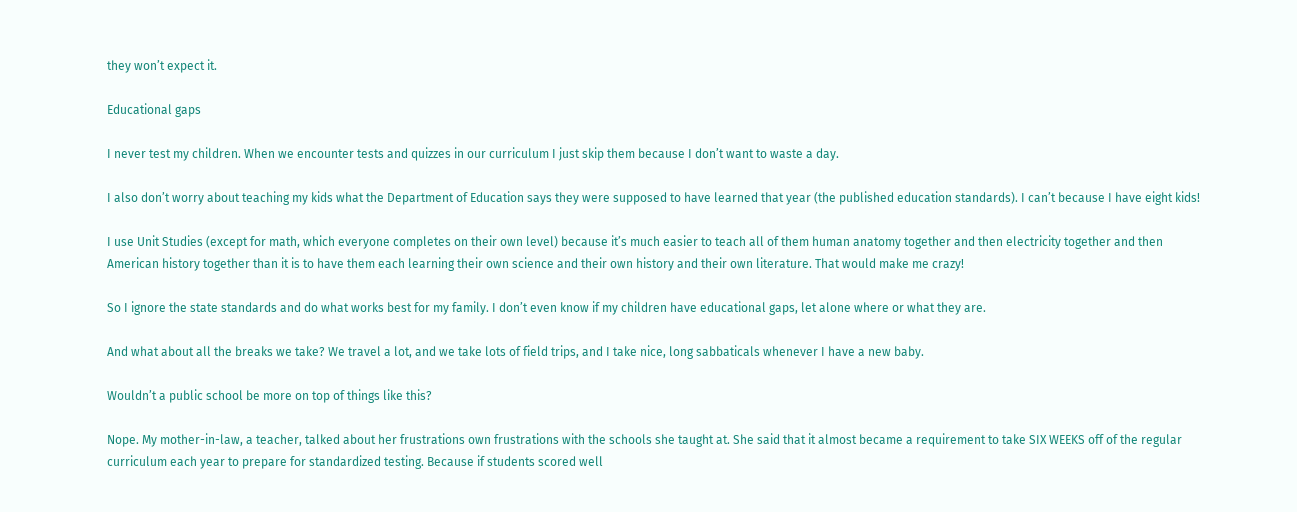they won’t expect it.

Educational gaps

I never test my children. When we encounter tests and quizzes in our curriculum I just skip them because I don’t want to waste a day.

I also don’t worry about teaching my kids what the Department of Education says they were supposed to have learned that year (the published education standards). I can’t because I have eight kids!

I use Unit Studies (except for math, which everyone completes on their own level) because it’s much easier to teach all of them human anatomy together and then electricity together and then American history together than it is to have them each learning their own science and their own history and their own literature. That would make me crazy!

So I ignore the state standards and do what works best for my family. I don’t even know if my children have educational gaps, let alone where or what they are.

And what about all the breaks we take? We travel a lot, and we take lots of field trips, and I take nice, long sabbaticals whenever I have a new baby.

Wouldn’t a public school be more on top of things like this?

Nope. My mother-in-law, a teacher, talked about her frustrations own frustrations with the schools she taught at. She said that it almost became a requirement to take SIX WEEKS off of the regular curriculum each year to prepare for standardized testing. Because if students scored well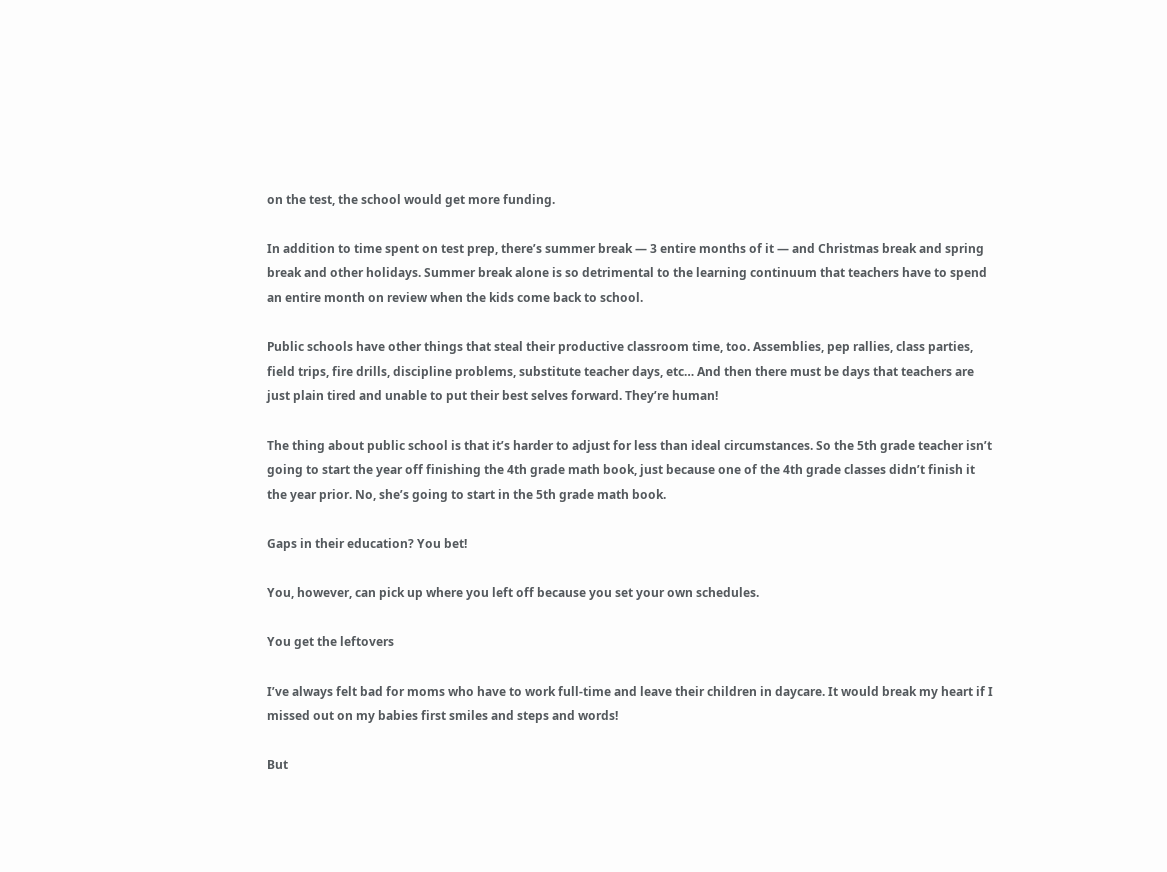on the test, the school would get more funding.

In addition to time spent on test prep, there’s summer break — 3 entire months of it — and Christmas break and spring break and other holidays. Summer break alone is so detrimental to the learning continuum that teachers have to spend an entire month on review when the kids come back to school.

Public schools have other things that steal their productive classroom time, too. Assemblies, pep rallies, class parties, field trips, fire drills, discipline problems, substitute teacher days, etc… And then there must be days that teachers are just plain tired and unable to put their best selves forward. They’re human!

The thing about public school is that it’s harder to adjust for less than ideal circumstances. So the 5th grade teacher isn’t going to start the year off finishing the 4th grade math book, just because one of the 4th grade classes didn’t finish it the year prior. No, she’s going to start in the 5th grade math book.

Gaps in their education? You bet!

You, however, can pick up where you left off because you set your own schedules.

You get the leftovers

I’ve always felt bad for moms who have to work full-time and leave their children in daycare. It would break my heart if I missed out on my babies first smiles and steps and words!

But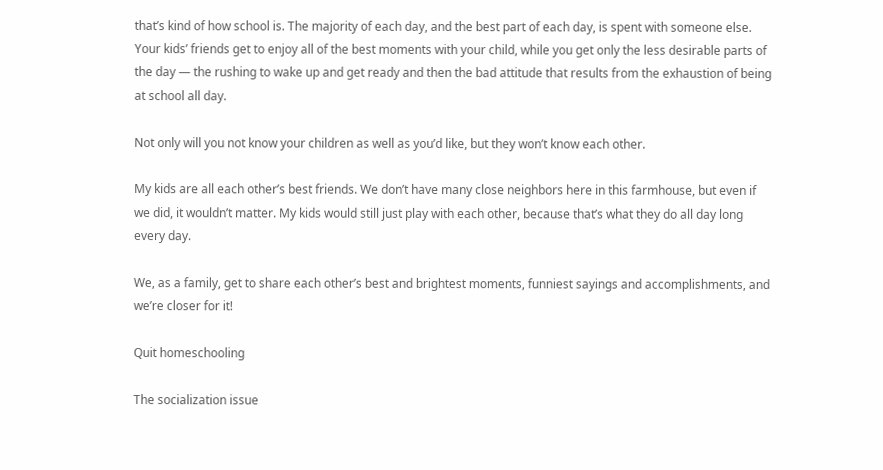that’s kind of how school is. The majority of each day, and the best part of each day, is spent with someone else. Your kids’ friends get to enjoy all of the best moments with your child, while you get only the less desirable parts of the day — the rushing to wake up and get ready and then the bad attitude that results from the exhaustion of being at school all day.

Not only will you not know your children as well as you’d like, but they won’t know each other.

My kids are all each other’s best friends. We don’t have many close neighbors here in this farmhouse, but even if we did, it wouldn’t matter. My kids would still just play with each other, because that’s what they do all day long every day.

We, as a family, get to share each other’s best and brightest moments, funniest sayings and accomplishments, and we’re closer for it!

Quit homeschooling

The socialization issue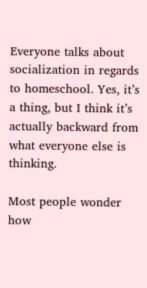Everyone talks about socialization in regards to homeschool. Yes, it’s a thing, but I think it’s actually backward from what everyone else is thinking.

Most people wonder how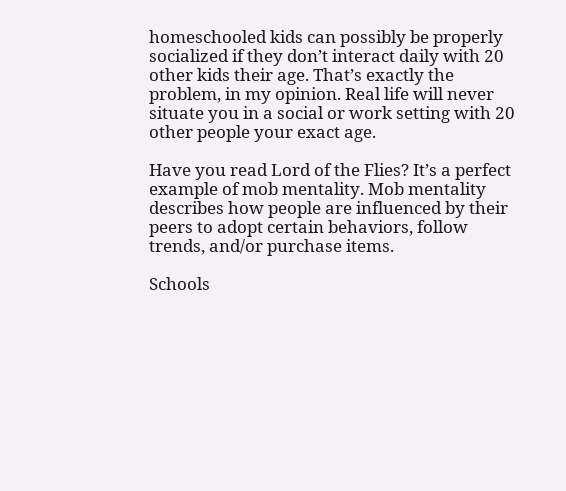homeschooled kids can possibly be properly socialized if they don’t interact daily with 20 other kids their age. That’s exactly the problem, in my opinion. Real life will never situate you in a social or work setting with 20 other people your exact age.

Have you read Lord of the Flies? It’s a perfect example of mob mentality. Mob mentality describes how people are influenced by their peers to adopt certain behaviors, follow trends, and/or purchase items.

Schools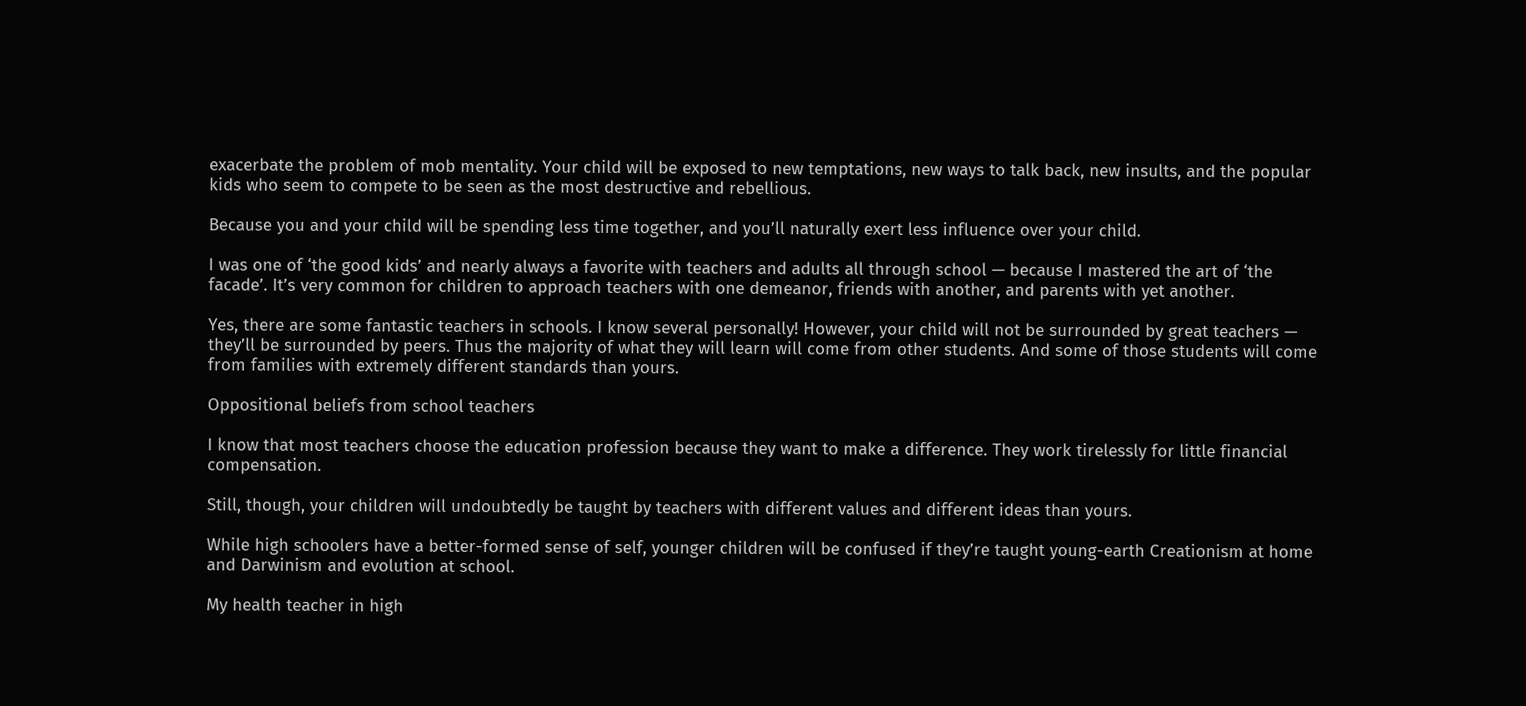exacerbate the problem of mob mentality. Your child will be exposed to new temptations, new ways to talk back, new insults, and the popular kids who seem to compete to be seen as the most destructive and rebellious.

Because you and your child will be spending less time together, and you’ll naturally exert less influence over your child.

I was one of ‘the good kids’ and nearly always a favorite with teachers and adults all through school — because I mastered the art of ‘the facade’. It’s very common for children to approach teachers with one demeanor, friends with another, and parents with yet another.

Yes, there are some fantastic teachers in schools. I know several personally! However, your child will not be surrounded by great teachers — they’ll be surrounded by peers. Thus the majority of what they will learn will come from other students. And some of those students will come from families with extremely different standards than yours.

Oppositional beliefs from school teachers

I know that most teachers choose the education profession because they want to make a difference. They work tirelessly for little financial compensation.

Still, though, your children will undoubtedly be taught by teachers with different values and different ideas than yours.

While high schoolers have a better-formed sense of self, younger children will be confused if they’re taught young-earth Creationism at home and Darwinism and evolution at school.

My health teacher in high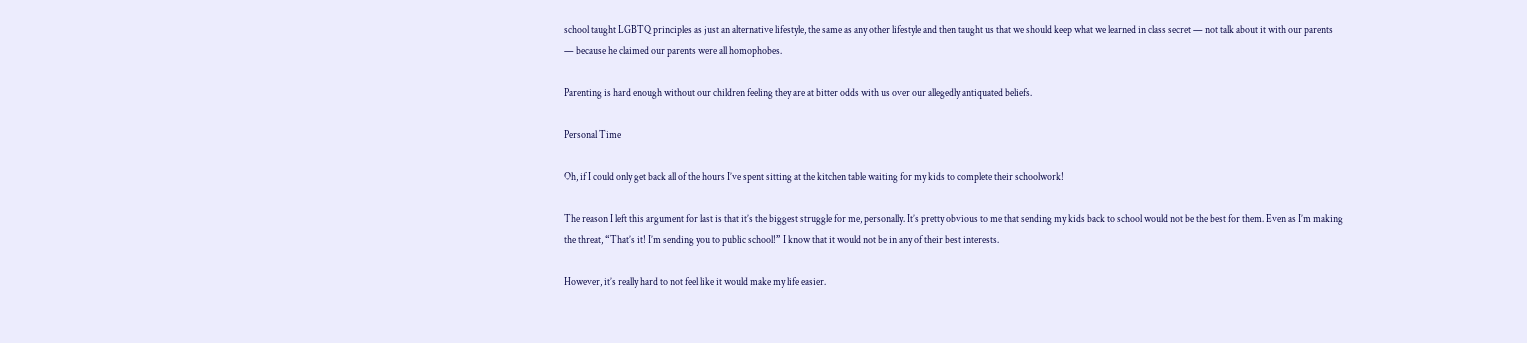school taught LGBTQ principles as just an alternative lifestyle, the same as any other lifestyle and then taught us that we should keep what we learned in class secret — not talk about it with our parents — because he claimed our parents were all homophobes.

Parenting is hard enough without our children feeling they are at bitter odds with us over our allegedly antiquated beliefs.

Personal Time

Oh, if I could only get back all of the hours I’ve spent sitting at the kitchen table waiting for my kids to complete their schoolwork!

The reason I left this argument for last is that it’s the biggest struggle for me, personally. It’s pretty obvious to me that sending my kids back to school would not be the best for them. Even as I’m making the threat, “That’s it! I’m sending you to public school!” I know that it would not be in any of their best interests.

However, it’s really hard to not feel like it would make my life easier.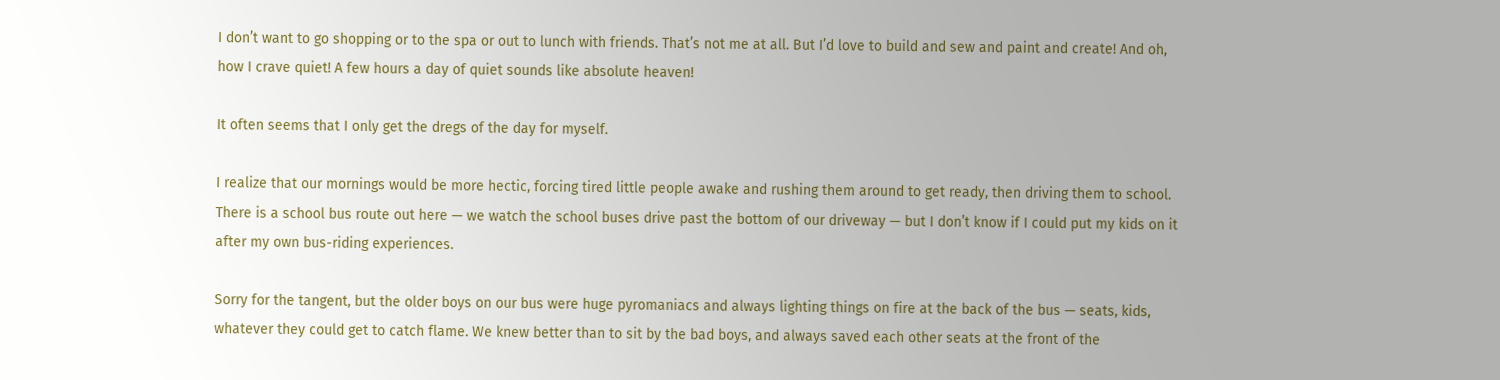I don’t want to go shopping or to the spa or out to lunch with friends. That’s not me at all. But I’d love to build and sew and paint and create! And oh, how I crave quiet! A few hours a day of quiet sounds like absolute heaven!

It often seems that I only get the dregs of the day for myself.

I realize that our mornings would be more hectic, forcing tired little people awake and rushing them around to get ready, then driving them to school. There is a school bus route out here — we watch the school buses drive past the bottom of our driveway — but I don’t know if I could put my kids on it after my own bus-riding experiences.

Sorry for the tangent, but the older boys on our bus were huge pyromaniacs and always lighting things on fire at the back of the bus — seats, kids, whatever they could get to catch flame. We knew better than to sit by the bad boys, and always saved each other seats at the front of the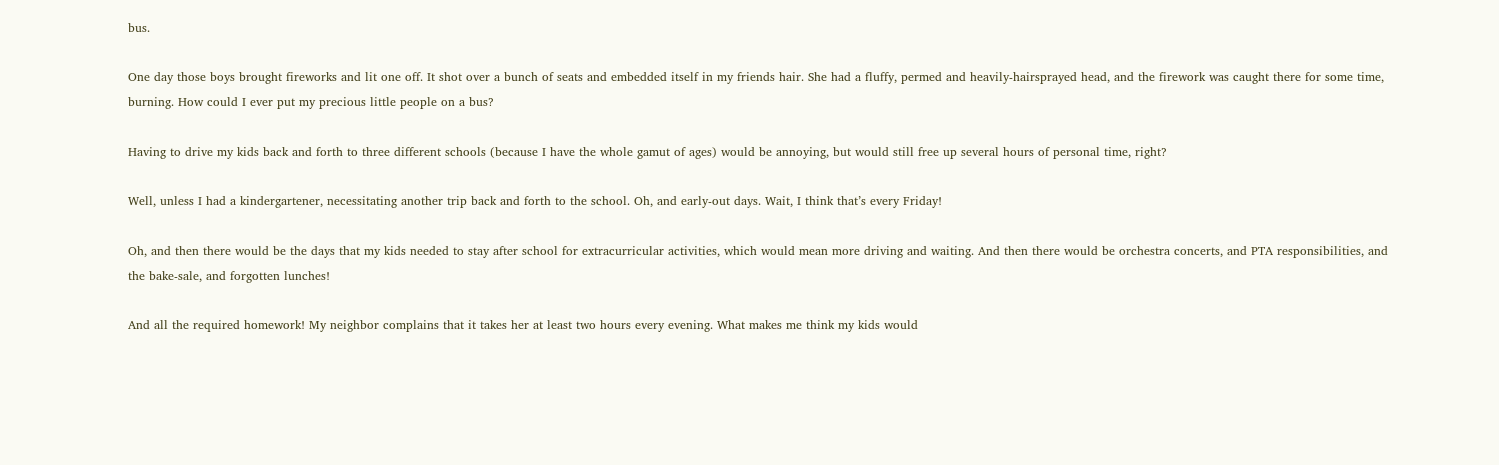bus.

One day those boys brought fireworks and lit one off. It shot over a bunch of seats and embedded itself in my friends hair. She had a fluffy, permed and heavily-hairsprayed head, and the firework was caught there for some time, burning. How could I ever put my precious little people on a bus?

Having to drive my kids back and forth to three different schools (because I have the whole gamut of ages) would be annoying, but would still free up several hours of personal time, right?

Well, unless I had a kindergartener, necessitating another trip back and forth to the school. Oh, and early-out days. Wait, I think that’s every Friday!

Oh, and then there would be the days that my kids needed to stay after school for extracurricular activities, which would mean more driving and waiting. And then there would be orchestra concerts, and PTA responsibilities, and the bake-sale, and forgotten lunches!

And all the required homework! My neighbor complains that it takes her at least two hours every evening. What makes me think my kids would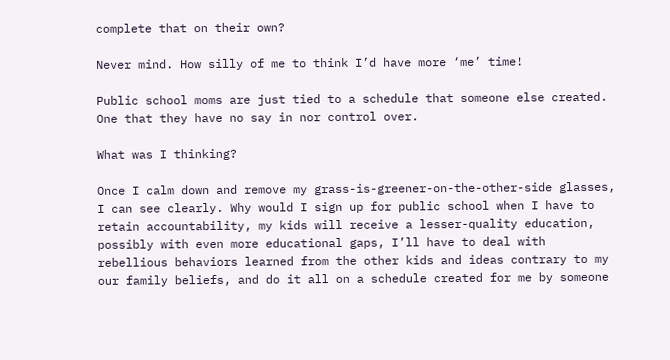complete that on their own?

Never mind. How silly of me to think I’d have more ‘me’ time!

Public school moms are just tied to a schedule that someone else created. One that they have no say in nor control over.

What was I thinking?

Once I calm down and remove my grass-is-greener-on-the-other-side glasses, I can see clearly. Why would I sign up for public school when I have to retain accountability, my kids will receive a lesser-quality education, possibly with even more educational gaps, I’ll have to deal with rebellious behaviors learned from the other kids and ideas contrary to my our family beliefs, and do it all on a schedule created for me by someone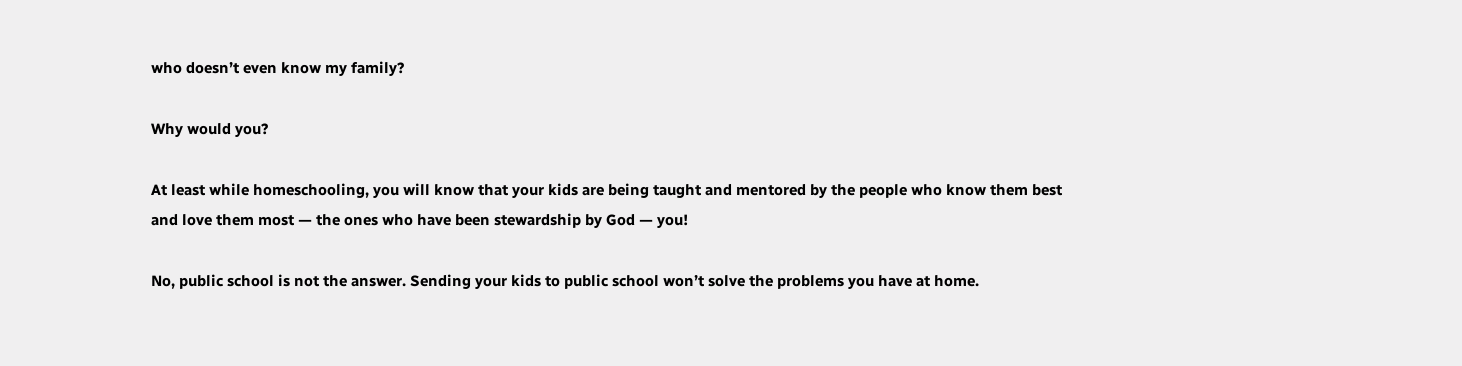who doesn’t even know my family?

Why would you?

At least while homeschooling, you will know that your kids are being taught and mentored by the people who know them best and love them most — the ones who have been stewardship by God — you!

No, public school is not the answer. Sending your kids to public school won’t solve the problems you have at home.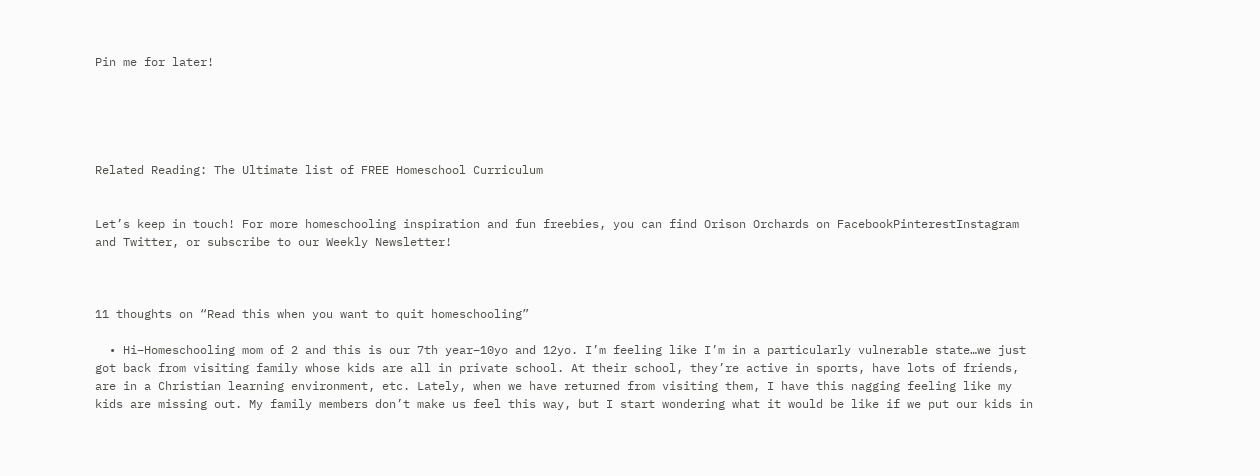Pin me for later!





Related Reading: The Ultimate list of FREE Homeschool Curriculum


Let’s keep in touch! For more homeschooling inspiration and fun freebies, you can find Orison Orchards on FacebookPinterestInstagram and Twitter, or subscribe to our Weekly Newsletter!



11 thoughts on “Read this when you want to quit homeschooling”

  • Hi–Homeschooling mom of 2 and this is our 7th year–10yo and 12yo. I’m feeling like I’m in a particularly vulnerable state…we just got back from visiting family whose kids are all in private school. At their school, they’re active in sports, have lots of friends, are in a Christian learning environment, etc. Lately, when we have returned from visiting them, I have this nagging feeling like my kids are missing out. My family members don’t make us feel this way, but I start wondering what it would be like if we put our kids in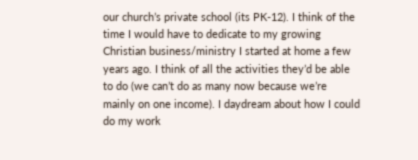our church’s private school (its PK-12). I think of the time I would have to dedicate to my growing Christian business/ministry I started at home a few years ago. I think of all the activities they’d be able to do (we can’t do as many now because we’re mainly on one income). I daydream about how I could do my work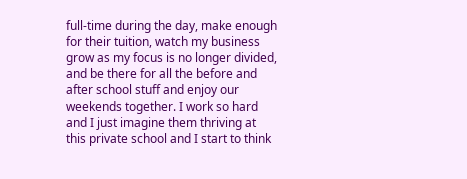full-time during the day, make enough for their tuition, watch my business grow as my focus is no longer divided, and be there for all the before and after school stuff and enjoy our weekends together. I work so hard and I just imagine them thriving at this private school and I start to think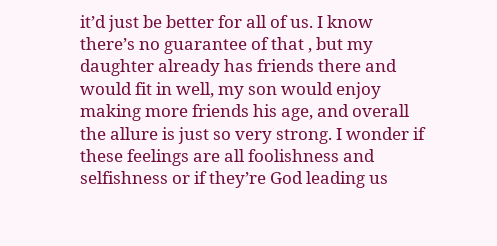it’d just be better for all of us. I know there’s no guarantee of that , but my daughter already has friends there and would fit in well, my son would enjoy making more friends his age, and overall the allure is just so very strong. I wonder if these feelings are all foolishness and selfishness or if they’re God leading us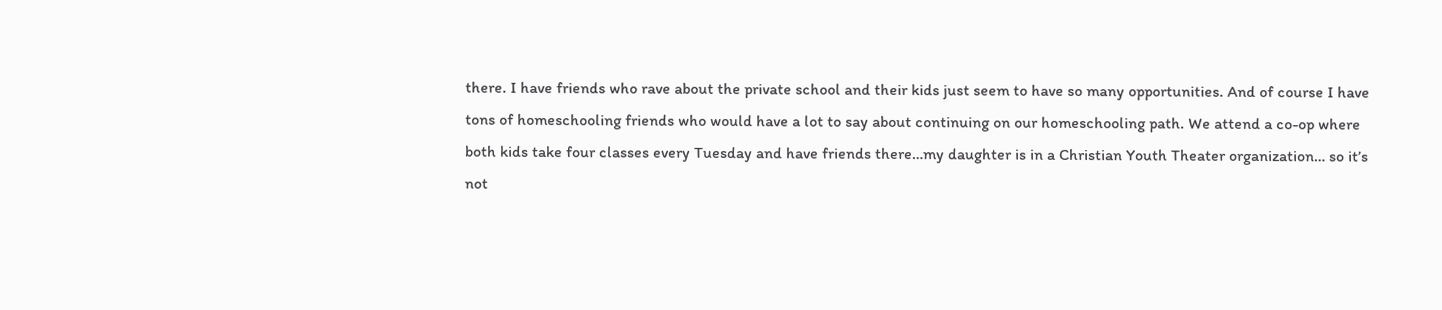there. I have friends who rave about the private school and their kids just seem to have so many opportunities. And of course I have tons of homeschooling friends who would have a lot to say about continuing on our homeschooling path. We attend a co-op where both kids take four classes every Tuesday and have friends there…my daughter is in a Christian Youth Theater organization… so it’s not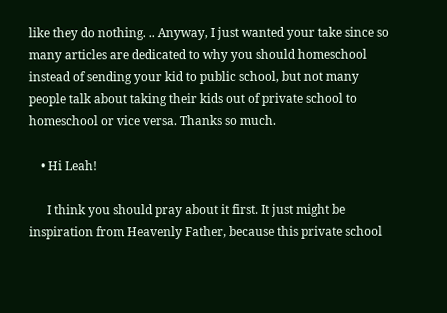like they do nothing. .. Anyway, I just wanted your take since so many articles are dedicated to why you should homeschool instead of sending your kid to public school, but not many people talk about taking their kids out of private school to homeschool or vice versa. Thanks so much.

    • Hi Leah!

      I think you should pray about it first. It just might be inspiration from Heavenly Father, because this private school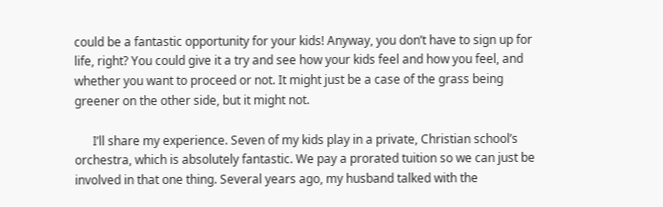could be a fantastic opportunity for your kids! Anyway, you don’t have to sign up for life, right? You could give it a try and see how your kids feel and how you feel, and whether you want to proceed or not. It might just be a case of the grass being greener on the other side, but it might not.

      I’ll share my experience. Seven of my kids play in a private, Christian school’s orchestra, which is absolutely fantastic. We pay a prorated tuition so we can just be involved in that one thing. Several years ago, my husband talked with the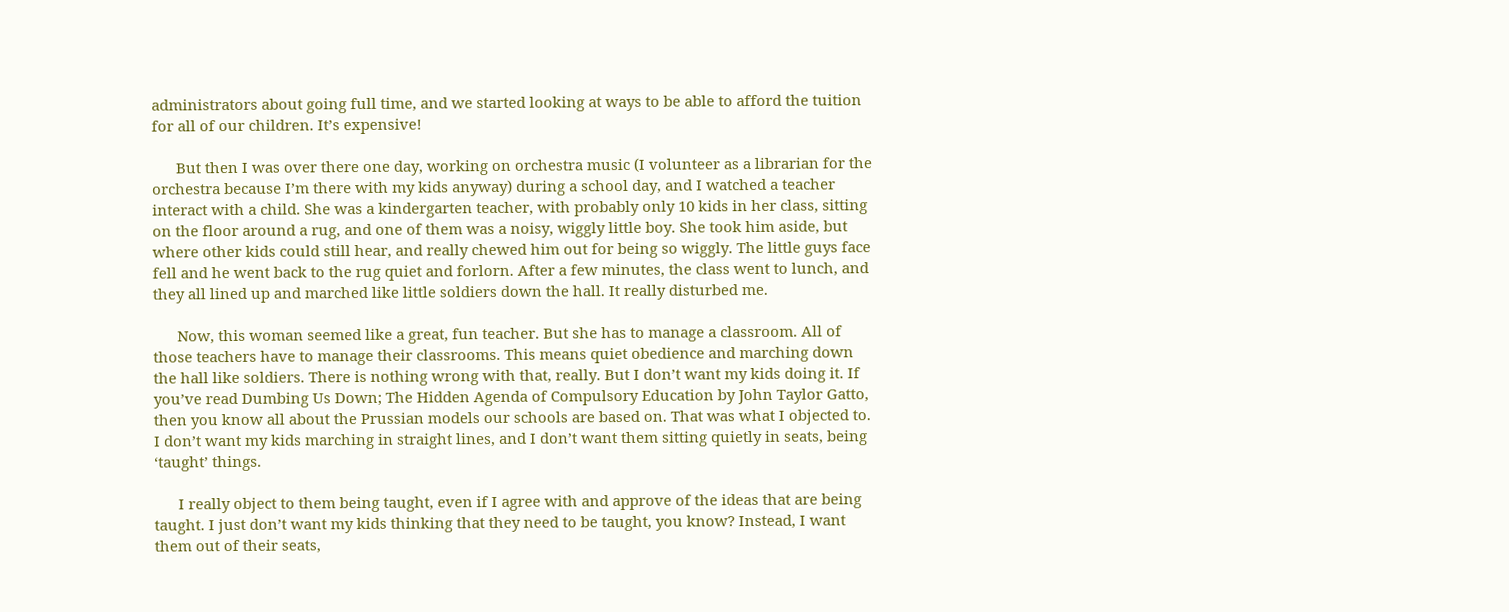administrators about going full time, and we started looking at ways to be able to afford the tuition for all of our children. It’s expensive!

      But then I was over there one day, working on orchestra music (I volunteer as a librarian for the orchestra because I’m there with my kids anyway) during a school day, and I watched a teacher interact with a child. She was a kindergarten teacher, with probably only 10 kids in her class, sitting on the floor around a rug, and one of them was a noisy, wiggly little boy. She took him aside, but where other kids could still hear, and really chewed him out for being so wiggly. The little guys face fell and he went back to the rug quiet and forlorn. After a few minutes, the class went to lunch, and they all lined up and marched like little soldiers down the hall. It really disturbed me.

      Now, this woman seemed like a great, fun teacher. But she has to manage a classroom. All of those teachers have to manage their classrooms. This means quiet obedience and marching down the hall like soldiers. There is nothing wrong with that, really. But I don’t want my kids doing it. If you’ve read Dumbing Us Down; The Hidden Agenda of Compulsory Education by John Taylor Gatto, then you know all about the Prussian models our schools are based on. That was what I objected to. I don’t want my kids marching in straight lines, and I don’t want them sitting quietly in seats, being ‘taught’ things.

      I really object to them being taught, even if I agree with and approve of the ideas that are being taught. I just don’t want my kids thinking that they need to be taught, you know? Instead, I want them out of their seats,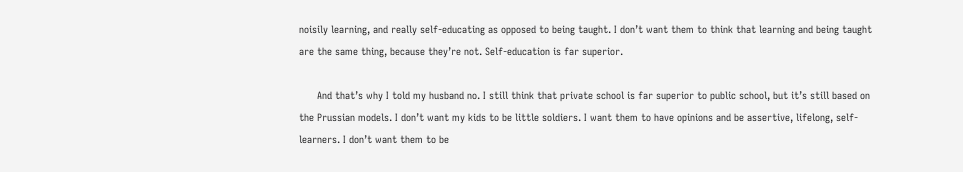noisily learning, and really self-educating as opposed to being taught. I don’t want them to think that learning and being taught are the same thing, because they’re not. Self-education is far superior.

      And that’s why I told my husband no. I still think that private school is far superior to public school, but it’s still based on the Prussian models. I don’t want my kids to be little soldiers. I want them to have opinions and be assertive, lifelong, self-learners. I don’t want them to be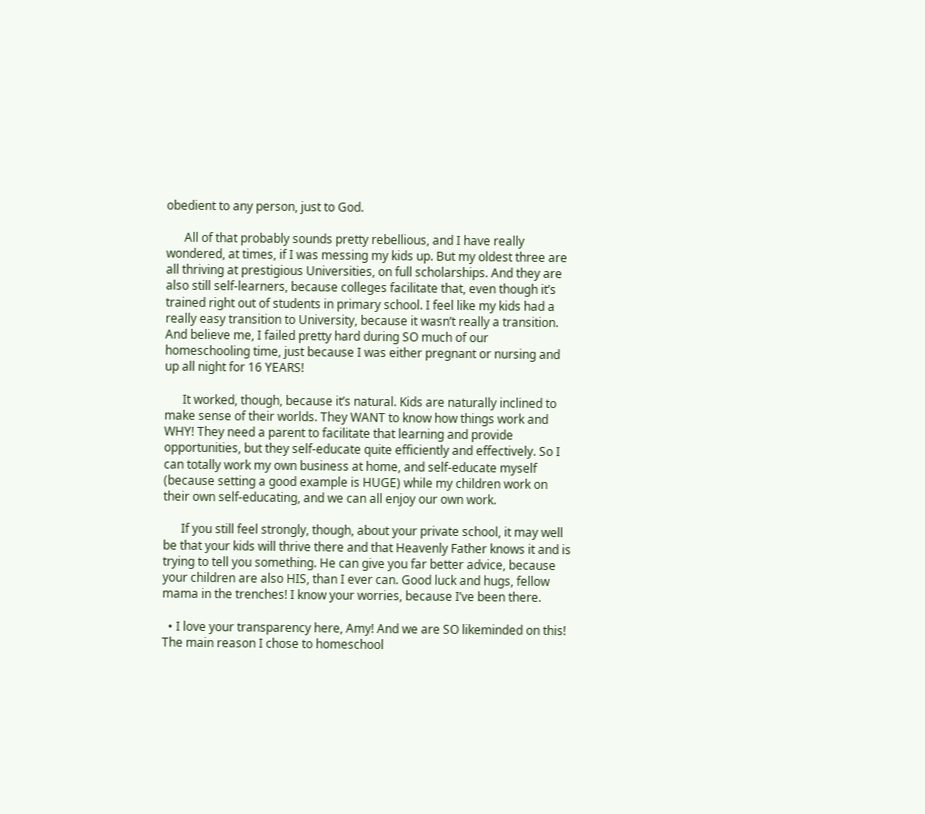obedient to any person, just to God.

      All of that probably sounds pretty rebellious, and I have really wondered, at times, if I was messing my kids up. But my oldest three are all thriving at prestigious Universities, on full scholarships. And they are also still self-learners, because colleges facilitate that, even though it’s trained right out of students in primary school. I feel like my kids had a really easy transition to University, because it wasn’t really a transition. And believe me, I failed pretty hard during SO much of our homeschooling time, just because I was either pregnant or nursing and up all night for 16 YEARS!

      It worked, though, because it’s natural. Kids are naturally inclined to make sense of their worlds. They WANT to know how things work and WHY! They need a parent to facilitate that learning and provide opportunities, but they self-educate quite efficiently and effectively. So I can totally work my own business at home, and self-educate myself (because setting a good example is HUGE) while my children work on their own self-educating, and we can all enjoy our own work.

      If you still feel strongly, though, about your private school, it may well be that your kids will thrive there and that Heavenly Father knows it and is trying to tell you something. He can give you far better advice, because your children are also HIS, than I ever can. Good luck and hugs, fellow mama in the trenches! I know your worries, because I’ve been there.

  • I love your transparency here, Amy! And we are SO likeminded on this! The main reason I chose to homeschool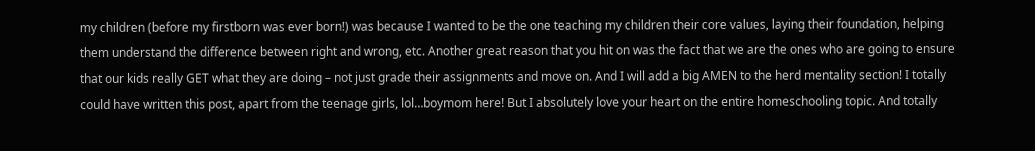my children (before my firstborn was ever born!) was because I wanted to be the one teaching my children their core values, laying their foundation, helping them understand the difference between right and wrong, etc. Another great reason that you hit on was the fact that we are the ones who are going to ensure that our kids really GET what they are doing – not just grade their assignments and move on. And I will add a big AMEN to the herd mentality section! I totally could have written this post, apart from the teenage girls, lol…boymom here! But I absolutely love your heart on the entire homeschooling topic. And totally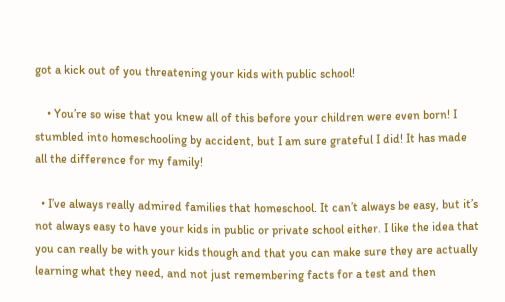got a kick out of you threatening your kids with public school!

    • You’re so wise that you knew all of this before your children were even born! I stumbled into homeschooling by accident, but I am sure grateful I did! It has made all the difference for my family!

  • I’ve always really admired families that homeschool. It can’t always be easy, but it’s not always easy to have your kids in public or private school either. I like the idea that you can really be with your kids though and that you can make sure they are actually learning what they need, and not just remembering facts for a test and then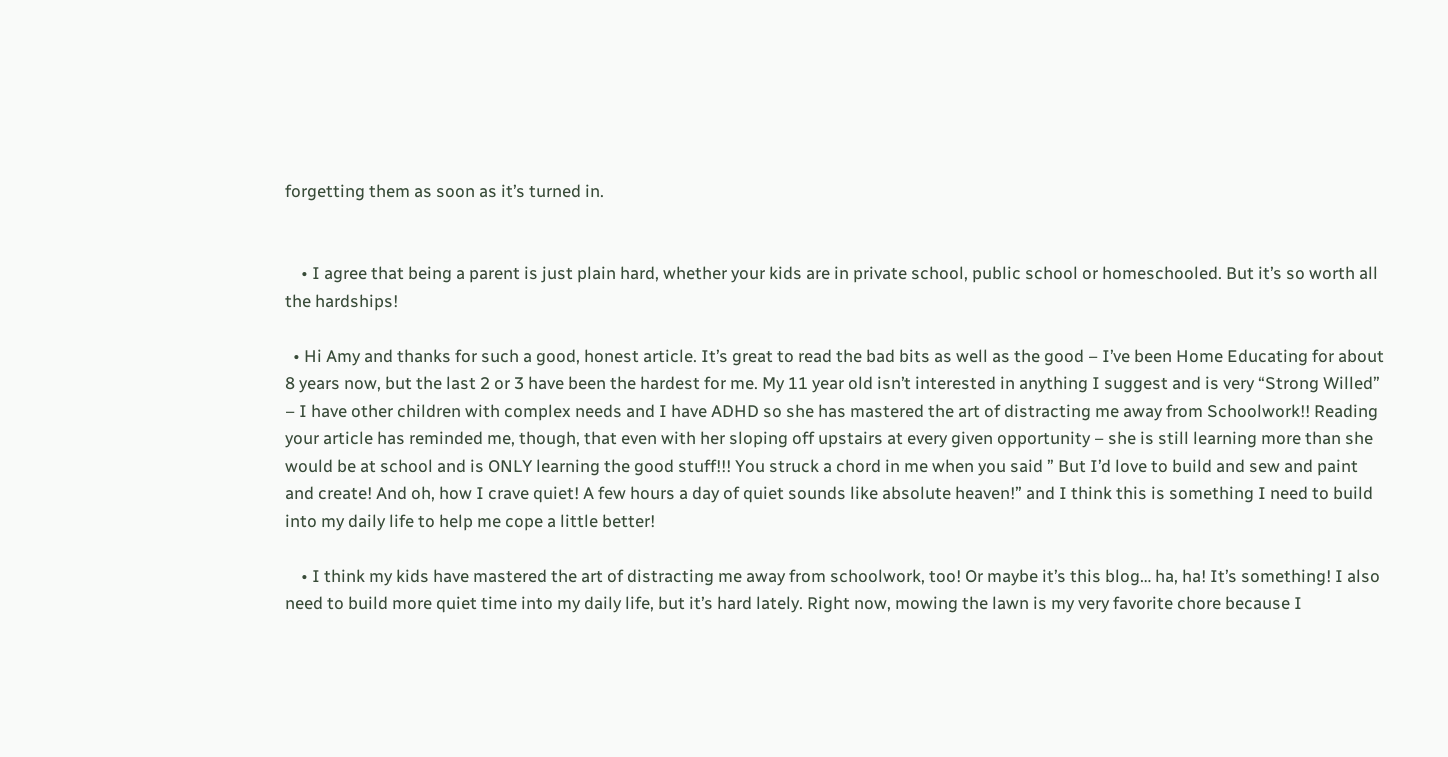forgetting them as soon as it’s turned in.


    • I agree that being a parent is just plain hard, whether your kids are in private school, public school or homeschooled. But it’s so worth all the hardships!

  • Hi Amy and thanks for such a good, honest article. It’s great to read the bad bits as well as the good – I’ve been Home Educating for about 8 years now, but the last 2 or 3 have been the hardest for me. My 11 year old isn’t interested in anything I suggest and is very “Strong Willed” – I have other children with complex needs and I have ADHD so she has mastered the art of distracting me away from Schoolwork!! Reading your article has reminded me, though, that even with her sloping off upstairs at every given opportunity – she is still learning more than she would be at school and is ONLY learning the good stuff!!! You struck a chord in me when you said ” But I’d love to build and sew and paint and create! And oh, how I crave quiet! A few hours a day of quiet sounds like absolute heaven!” and I think this is something I need to build into my daily life to help me cope a little better!

    • I think my kids have mastered the art of distracting me away from schoolwork, too! Or maybe it’s this blog… ha, ha! It’s something! I also need to build more quiet time into my daily life, but it’s hard lately. Right now, mowing the lawn is my very favorite chore because I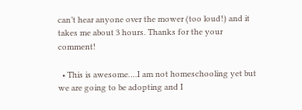can’t hear anyone over the mower (too loud!) and it takes me about 3 hours. Thanks for the your comment!

  • This is awesome….I am not homeschooling yet but we are going to be adopting and I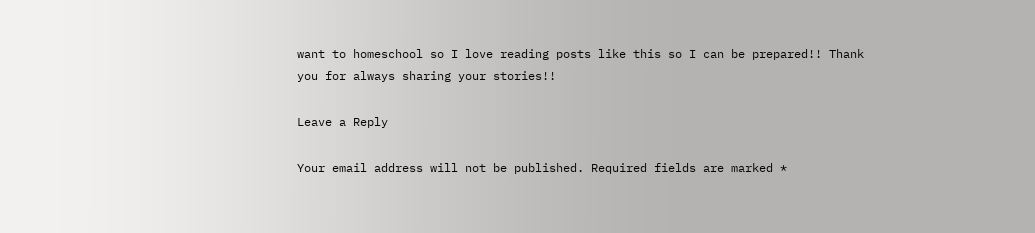want to homeschool so I love reading posts like this so I can be prepared!! Thank you for always sharing your stories!!

Leave a Reply

Your email address will not be published. Required fields are marked *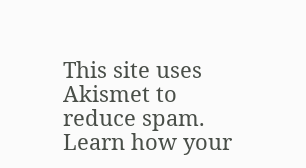This site uses Akismet to reduce spam. Learn how your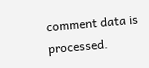comment data is processed.